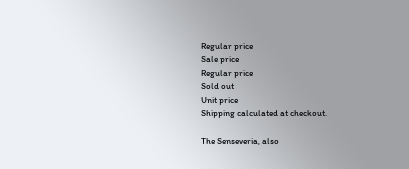Regular price
Sale price
Regular price
Sold out
Unit price
Shipping calculated at checkout.

The Senseveria, also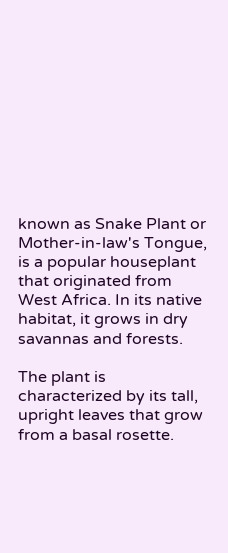known as Snake Plant or Mother-in-law's Tongue, is a popular houseplant that originated from West Africa. In its native habitat, it grows in dry savannas and forests.

The plant is characterized by its tall, upright leaves that grow from a basal rosette.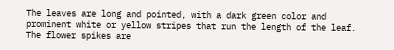The leaves are long and pointed, with a dark green color and prominent white or yellow stripes that run the length of the leaf. The flower spikes are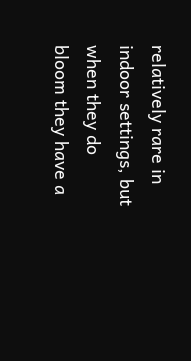relatively rare in indoor settings, but when they do bloom they have a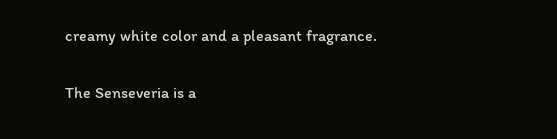creamy white color and a pleasant fragrance.

The Senseveria is a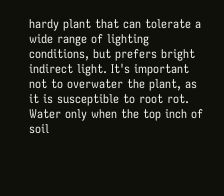hardy plant that can tolerate a wide range of lighting conditions, but prefers bright indirect light. It's important not to overwater the plant, as it is susceptible to root rot. Water only when the top inch of soil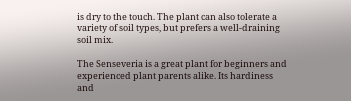is dry to the touch. The plant can also tolerate a variety of soil types, but prefers a well-draining soil mix.

The Senseveria is a great plant for beginners and experienced plant parents alike. Its hardiness and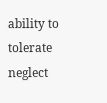ability to tolerate neglect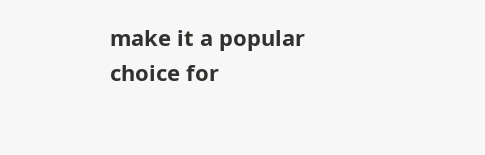make it a popular choice for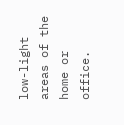low-light areas of the home or office.